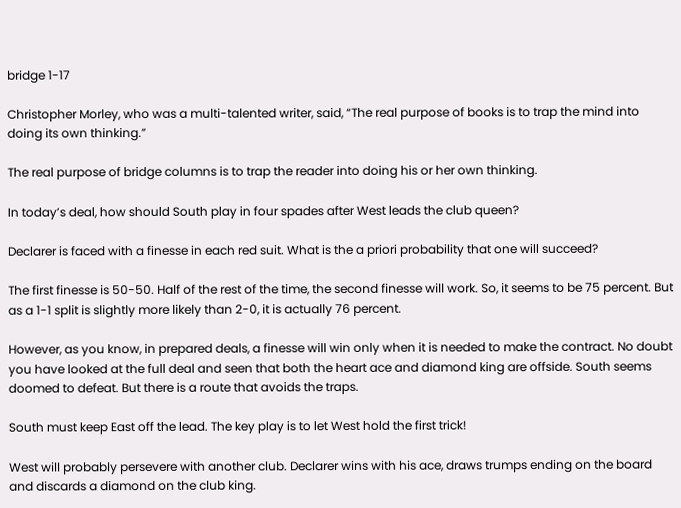bridge 1-17

Christopher Morley, who was a multi-talented writer, said, “The real purpose of books is to trap the mind into doing its own thinking.”

The real purpose of bridge columns is to trap the reader into doing his or her own thinking.

In today’s deal, how should South play in four spades after West leads the club queen?

Declarer is faced with a finesse in each red suit. What is the a priori probability that one will succeed?

The first finesse is 50-50. Half of the rest of the time, the second finesse will work. So, it seems to be 75 percent. But as a 1-1 split is slightly more likely than 2-0, it is actually 76 percent.

However, as you know, in prepared deals, a finesse will win only when it is needed to make the contract. No doubt you have looked at the full deal and seen that both the heart ace and diamond king are offside. South seems doomed to defeat. But there is a route that avoids the traps.

South must keep East off the lead. The key play is to let West hold the first trick!

West will probably persevere with another club. Declarer wins with his ace, draws trumps ending on the board and discards a diamond on the club king.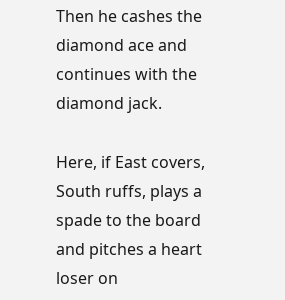Then he cashes the diamond ace and continues with the diamond jack.

Here, if East covers, South ruffs, plays a spade to the board and pitches a heart loser on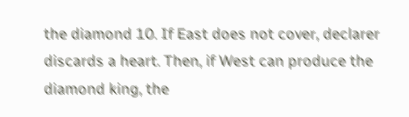the diamond 10. If East does not cover, declarer discards a heart. Then, if West can produce the diamond king, the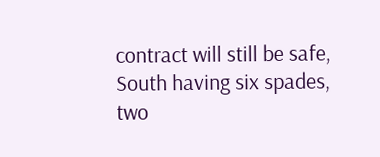contract will still be safe, South having six spades, two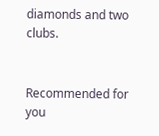diamonds and two clubs.


Recommended for you